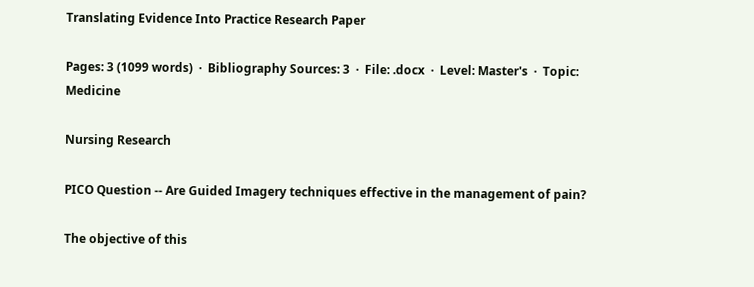Translating Evidence Into Practice Research Paper

Pages: 3 (1099 words)  ·  Bibliography Sources: 3  ·  File: .docx  ·  Level: Master's  ·  Topic: Medicine

Nursing Research

PICO Question -- Are Guided Imagery techniques effective in the management of pain?

The objective of this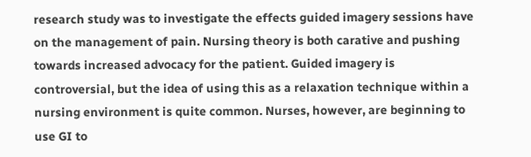research study was to investigate the effects guided imagery sessions have on the management of pain. Nursing theory is both carative and pushing towards increased advocacy for the patient. Guided imagery is controversial, but the idea of using this as a relaxation technique within a nursing environment is quite common. Nurses, however, are beginning to use GI to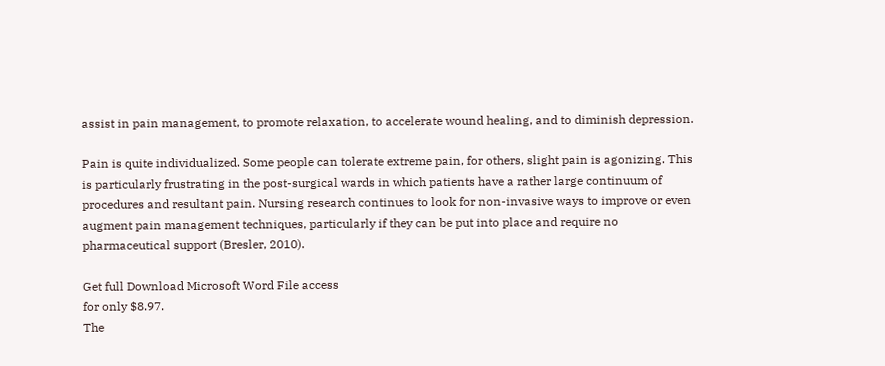assist in pain management, to promote relaxation, to accelerate wound healing, and to diminish depression.

Pain is quite individualized. Some people can tolerate extreme pain, for others, slight pain is agonizing. This is particularly frustrating in the post-surgical wards in which patients have a rather large continuum of procedures and resultant pain. Nursing research continues to look for non-invasive ways to improve or even augment pain management techniques, particularly if they can be put into place and require no pharmaceutical support (Bresler, 2010).

Get full Download Microsoft Word File access
for only $8.97.
The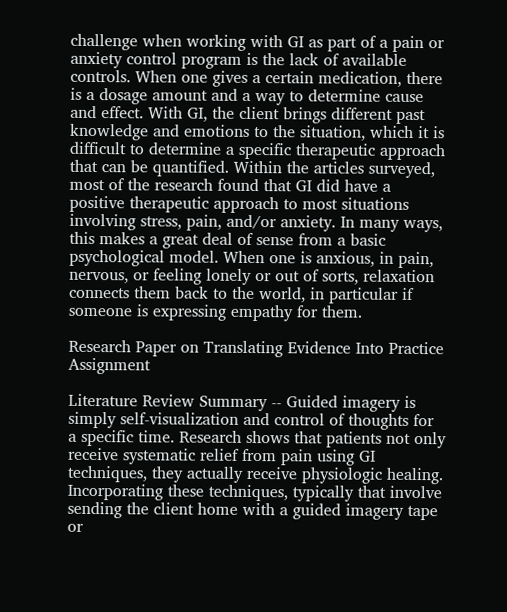challenge when working with GI as part of a pain or anxiety control program is the lack of available controls. When one gives a certain medication, there is a dosage amount and a way to determine cause and effect. With GI, the client brings different past knowledge and emotions to the situation, which it is difficult to determine a specific therapeutic approach that can be quantified. Within the articles surveyed, most of the research found that GI did have a positive therapeutic approach to most situations involving stress, pain, and/or anxiety. In many ways, this makes a great deal of sense from a basic psychological model. When one is anxious, in pain, nervous, or feeling lonely or out of sorts, relaxation connects them back to the world, in particular if someone is expressing empathy for them.

Research Paper on Translating Evidence Into Practice Assignment

Literature Review Summary -- Guided imagery is simply self-visualization and control of thoughts for a specific time. Research shows that patients not only receive systematic relief from pain using GI techniques, they actually receive physiologic healing. Incorporating these techniques, typically that involve sending the client home with a guided imagery tape or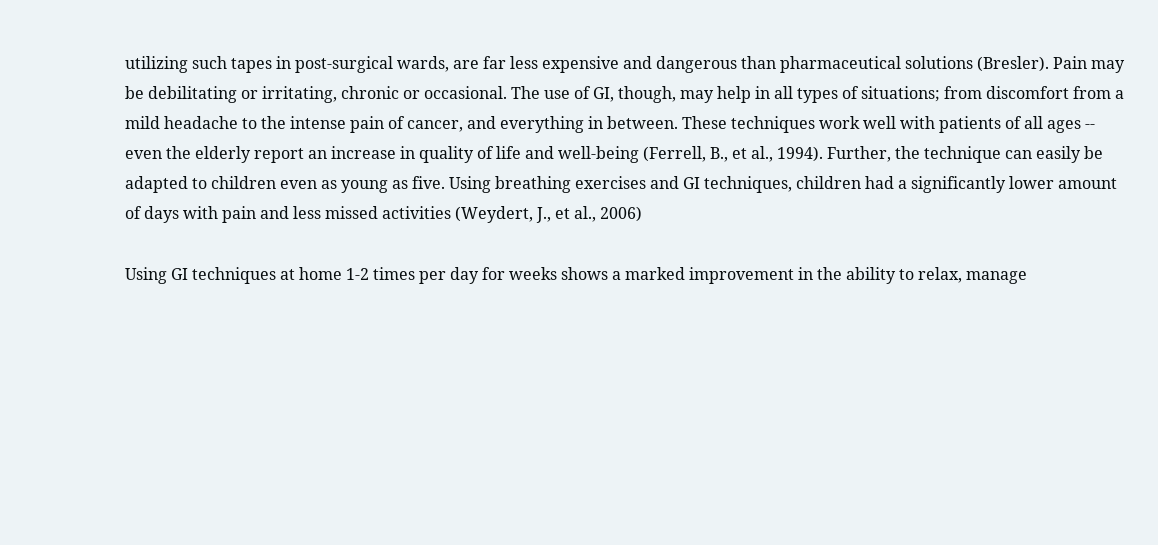utilizing such tapes in post-surgical wards, are far less expensive and dangerous than pharmaceutical solutions (Bresler). Pain may be debilitating or irritating, chronic or occasional. The use of GI, though, may help in all types of situations; from discomfort from a mild headache to the intense pain of cancer, and everything in between. These techniques work well with patients of all ages -- even the elderly report an increase in quality of life and well-being (Ferrell, B., et al., 1994). Further, the technique can easily be adapted to children even as young as five. Using breathing exercises and GI techniques, children had a significantly lower amount of days with pain and less missed activities (Weydert, J., et al., 2006)

Using GI techniques at home 1-2 times per day for weeks shows a marked improvement in the ability to relax, manage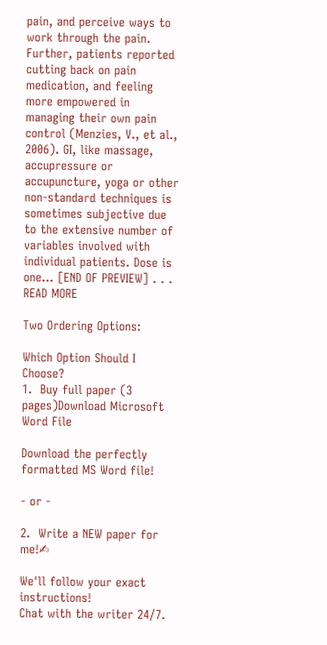pain, and perceive ways to work through the pain. Further, patients reported cutting back on pain medication, and feeling more empowered in managing their own pain control (Menzies, V., et al., 2006). GI, like massage, accupressure or accupuncture, yoga or other non-standard techniques is sometimes subjective due to the extensive number of variables involved with individual patients. Dose is one… [END OF PREVIEW] . . . READ MORE

Two Ordering Options:

Which Option Should I Choose?
1.  Buy full paper (3 pages)Download Microsoft Word File

Download the perfectly formatted MS Word file!

- or -

2.  Write a NEW paper for me!✍

We'll follow your exact instructions!
Chat with the writer 24/7.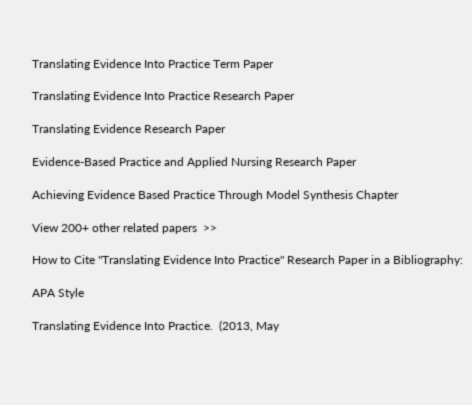Translating Evidence Into Practice Term Paper

Translating Evidence Into Practice Research Paper

Translating Evidence Research Paper

Evidence-Based Practice and Applied Nursing Research Paper

Achieving Evidence Based Practice Through Model Synthesis Chapter

View 200+ other related papers  >>

How to Cite "Translating Evidence Into Practice" Research Paper in a Bibliography:

APA Style

Translating Evidence Into Practice.  (2013, May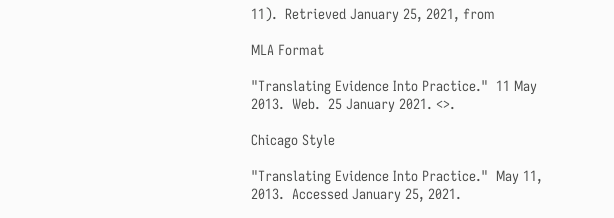11).  Retrieved January 25, 2021, from

MLA Format

"Translating Evidence Into Practice."  11 May 2013.  Web.  25 January 2021. <>.

Chicago Style

"Translating Evidence Into Practice."  May 11, 2013.  Accessed January 25, 2021.